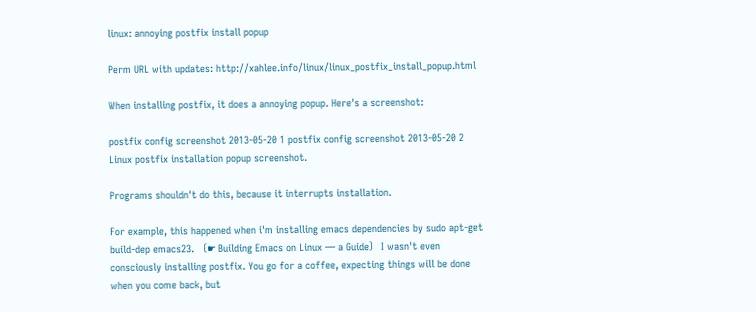linux: annoying postfix install popup

Perm URL with updates: http://xahlee.info/linux/linux_postfix_install_popup.html

When installing postfix, it does a annoying popup. Here's a screenshot:

postfix config screenshot 2013-05-20 1 postfix config screenshot 2013-05-20 2
Linux postfix installation popup screenshot.

Programs shouldn't do this, because it interrupts installation.

For example, this happened when i'm installing emacs dependencies by sudo apt-get build-dep emacs23. 〔☛ Building Emacs on Linux — a Guide〕 I wasn't even consciously installing postfix. You go for a coffee, expecting things will be done when you come back, but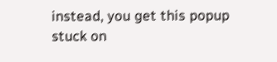instead, you get this popup stuck on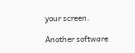your screen.

Another software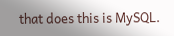that does this is MySQL.